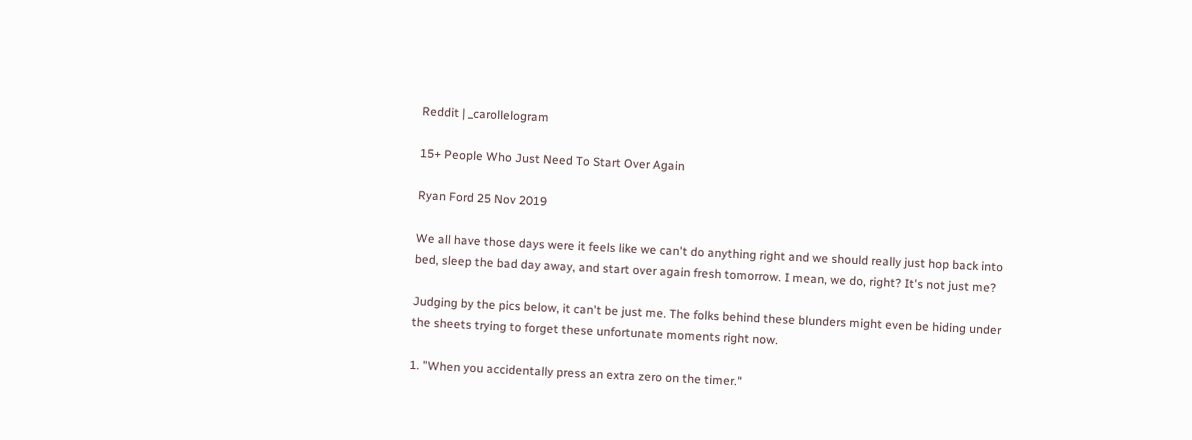Reddit | _carollelogram

15+ People Who Just Need To Start Over Again

Ryan Ford 25 Nov 2019

We all have those days were it feels like we can't do anything right and we should really just hop back into bed, sleep the bad day away, and start over again fresh tomorrow. I mean, we do, right? It's not just me?

Judging by the pics below, it can't be just me. The folks behind these blunders might even be hiding under the sheets trying to forget these unfortunate moments right now.

1. "When you accidentally press an extra zero on the timer."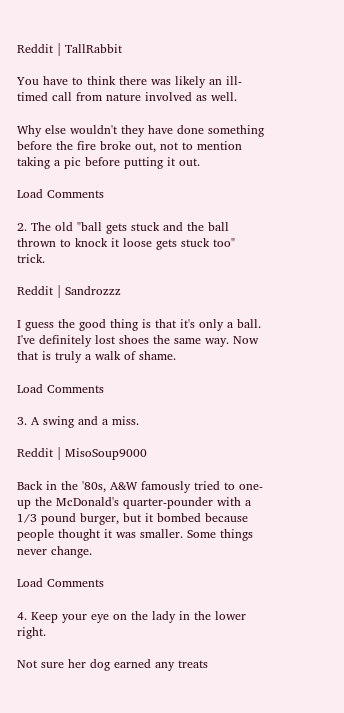Reddit | TallRabbit

You have to think there was likely an ill-timed call from nature involved as well.

Why else wouldn't they have done something before the fire broke out, not to mention taking a pic before putting it out.

Load Comments

2. The old "ball gets stuck and the ball thrown to knock it loose gets stuck too" trick.

Reddit | Sandrozzz

I guess the good thing is that it's only a ball. I've definitely lost shoes the same way. Now that is truly a walk of shame.

Load Comments

3. A swing and a miss.

Reddit | MisoSoup9000

Back in the '80s, A&W famously tried to one-up the McDonald's quarter-pounder with a 1/3 pound burger, but it bombed because people thought it was smaller. Some things never change.

Load Comments

4. Keep your eye on the lady in the lower right.

Not sure her dog earned any treats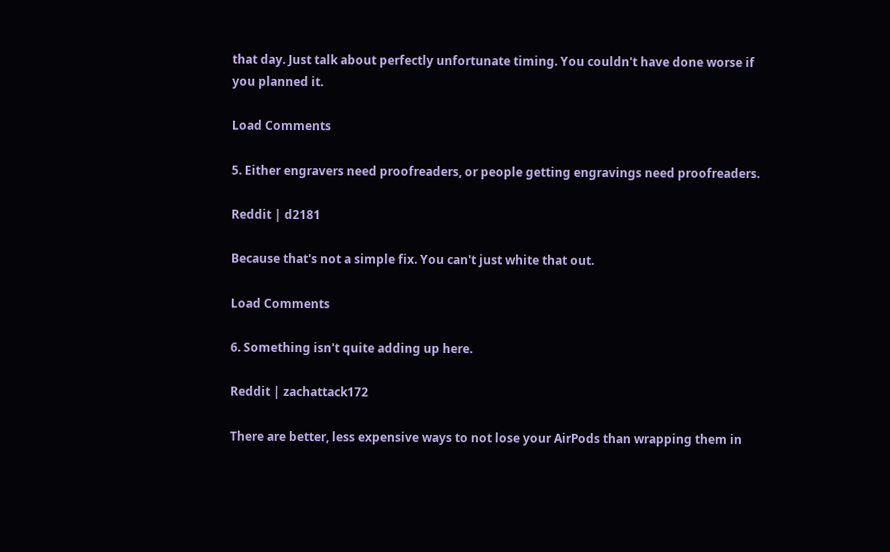that day. Just talk about perfectly unfortunate timing. You couldn't have done worse if you planned it.

Load Comments

5. Either engravers need proofreaders, or people getting engravings need proofreaders.

Reddit | d2181

Because that's not a simple fix. You can't just white that out.

Load Comments

6. Something isn't quite adding up here.

Reddit | zachattack172

There are better, less expensive ways to not lose your AirPods than wrapping them in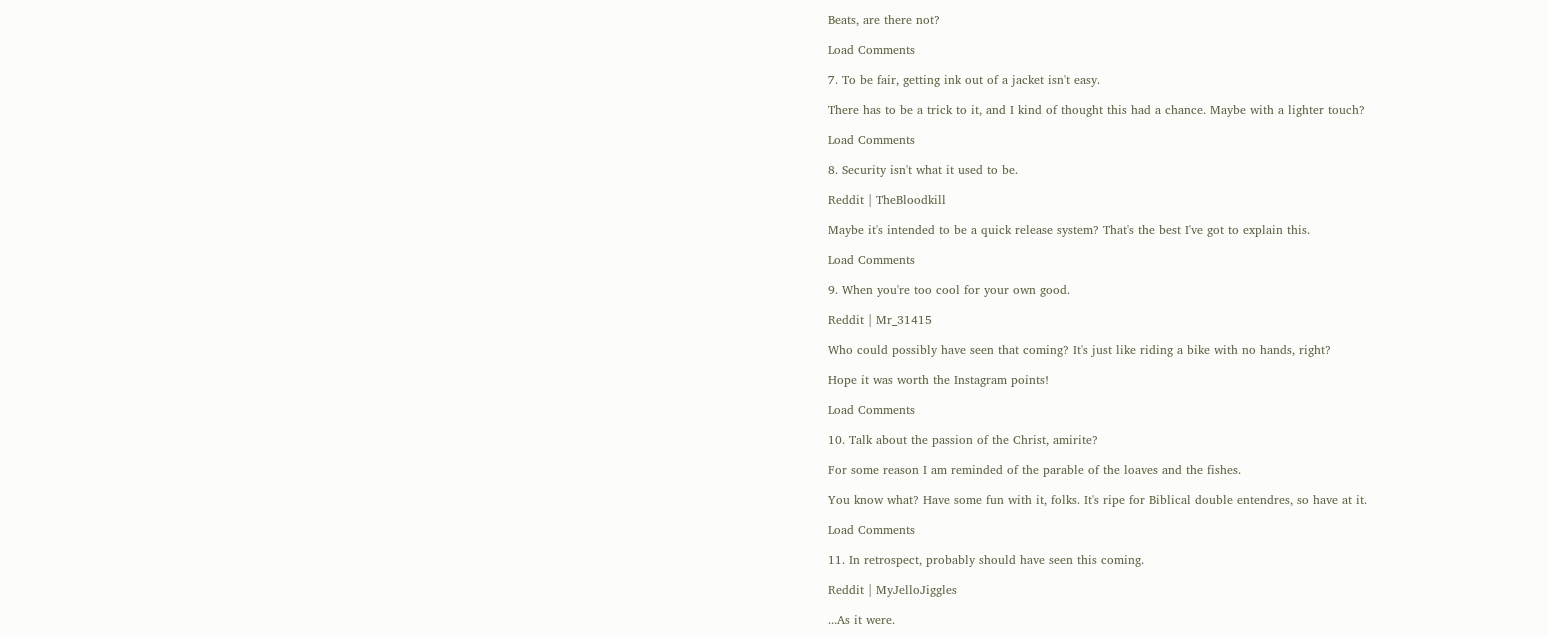Beats, are there not?

Load Comments

7. To be fair, getting ink out of a jacket isn't easy.

There has to be a trick to it, and I kind of thought this had a chance. Maybe with a lighter touch?

Load Comments

8. Security isn't what it used to be.

Reddit | TheBloodkill

Maybe it's intended to be a quick release system? That's the best I've got to explain this.

Load Comments

9. When you're too cool for your own good.

Reddit | Mr_31415

Who could possibly have seen that coming? It's just like riding a bike with no hands, right?

Hope it was worth the Instagram points!

Load Comments

10. Talk about the passion of the Christ, amirite?

For some reason I am reminded of the parable of the loaves and the fishes.

You know what? Have some fun with it, folks. It's ripe for Biblical double entendres, so have at it.

Load Comments

11. In retrospect, probably should have seen this coming.

Reddit | MyJelloJiggles

...As it were.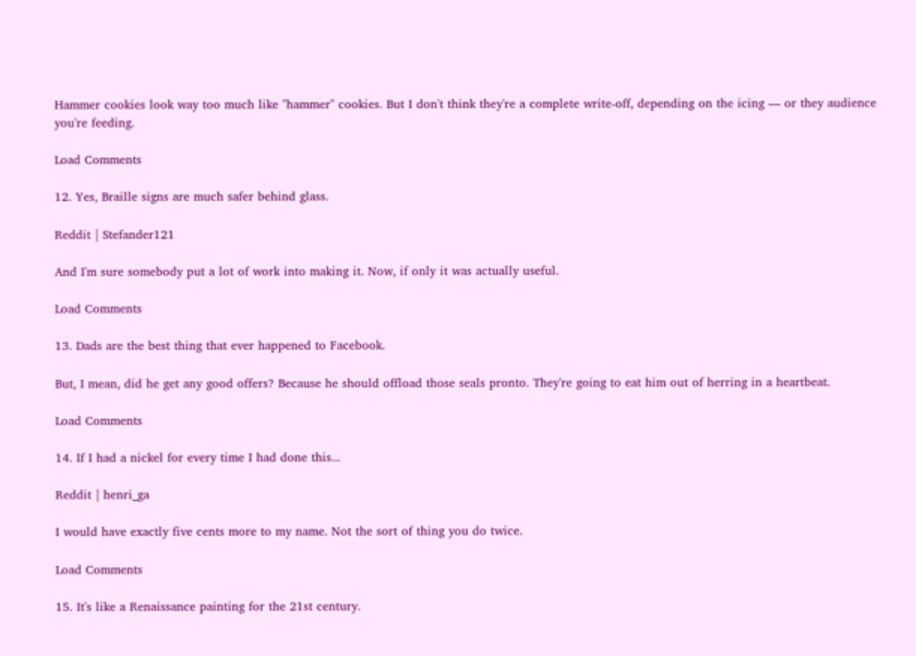Hammer cookies look way too much like "hammer" cookies. But I don't think they're a complete write-off, depending on the icing — or they audience you're feeding.

Load Comments

12. Yes, Braille signs are much safer behind glass.

Reddit | Stefander121

And I'm sure somebody put a lot of work into making it. Now, if only it was actually useful.

Load Comments

13. Dads are the best thing that ever happened to Facebook.

But, I mean, did he get any good offers? Because he should offload those seals pronto. They're going to eat him out of herring in a heartbeat.

Load Comments

14. If I had a nickel for every time I had done this...

Reddit | henri_ga

I would have exactly five cents more to my name. Not the sort of thing you do twice.

Load Comments

15. It's like a Renaissance painting for the 21st century.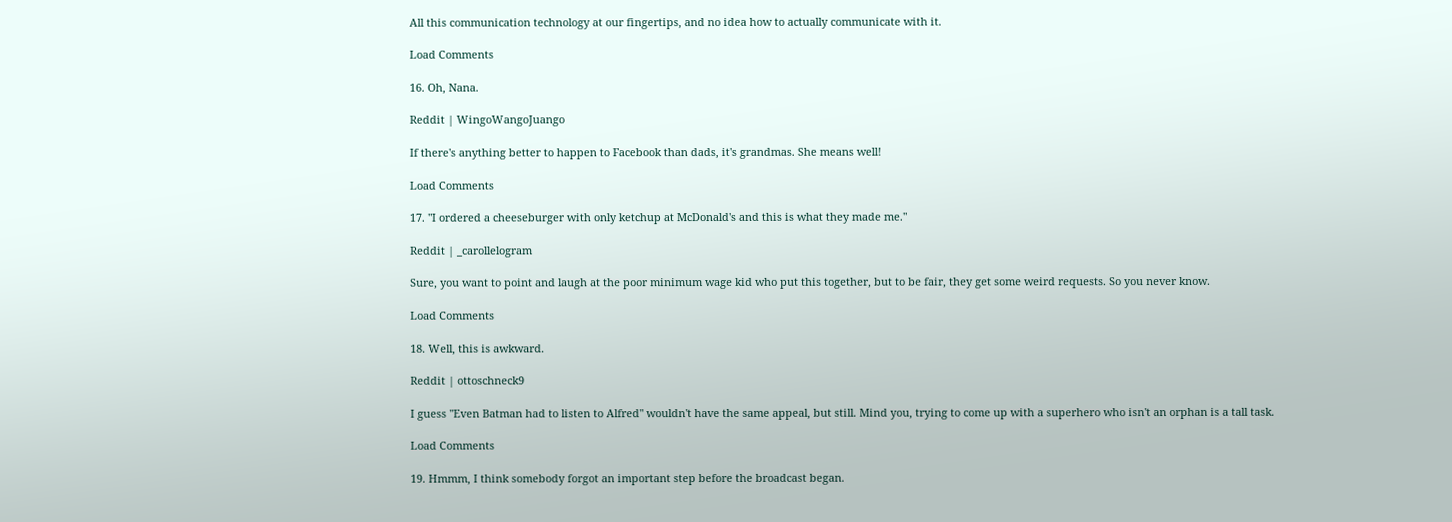All this communication technology at our fingertips, and no idea how to actually communicate with it.

Load Comments

16. Oh, Nana.

Reddit | WingoWangoJuango

If there's anything better to happen to Facebook than dads, it's grandmas. She means well!

Load Comments

17. "I ordered a cheeseburger with only ketchup at McDonald's and this is what they made me."

Reddit | _carollelogram

Sure, you want to point and laugh at the poor minimum wage kid who put this together, but to be fair, they get some weird requests. So you never know.

Load Comments

18. Well, this is awkward.

Reddit | ottoschneck9

I guess "Even Batman had to listen to Alfred" wouldn't have the same appeal, but still. Mind you, trying to come up with a superhero who isn't an orphan is a tall task.

Load Comments

19. Hmmm, I think somebody forgot an important step before the broadcast began.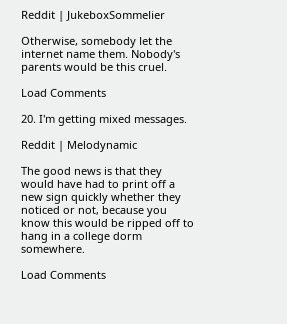Reddit | JukeboxSommelier

Otherwise, somebody let the internet name them. Nobody's parents would be this cruel.

Load Comments

20. I'm getting mixed messages.

Reddit | Melodynamic

The good news is that they would have had to print off a new sign quickly whether they noticed or not, because you know this would be ripped off to hang in a college dorm somewhere.

Load Comments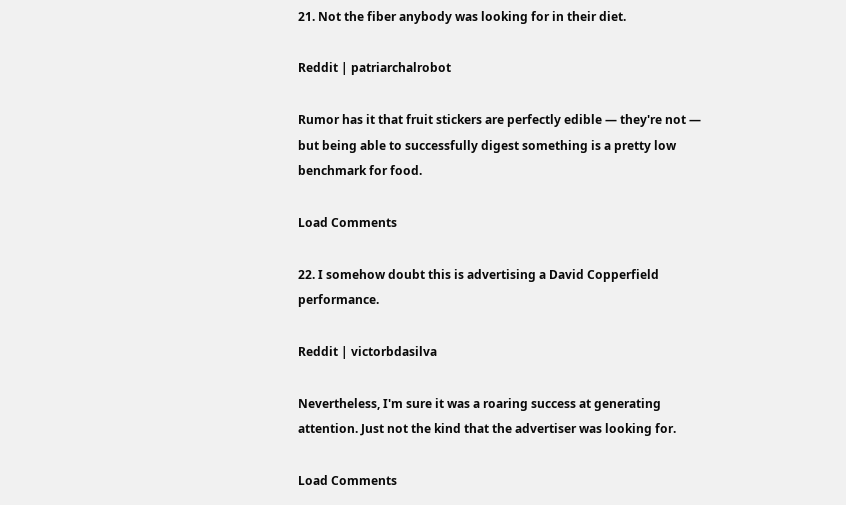21. Not the fiber anybody was looking for in their diet.

Reddit | patriarchalrobot

Rumor has it that fruit stickers are perfectly edible — they're not — but being able to successfully digest something is a pretty low benchmark for food.

Load Comments

22. I somehow doubt this is advertising a David Copperfield performance.

Reddit | victorbdasilva

Nevertheless, I'm sure it was a roaring success at generating attention. Just not the kind that the advertiser was looking for.

Load Comments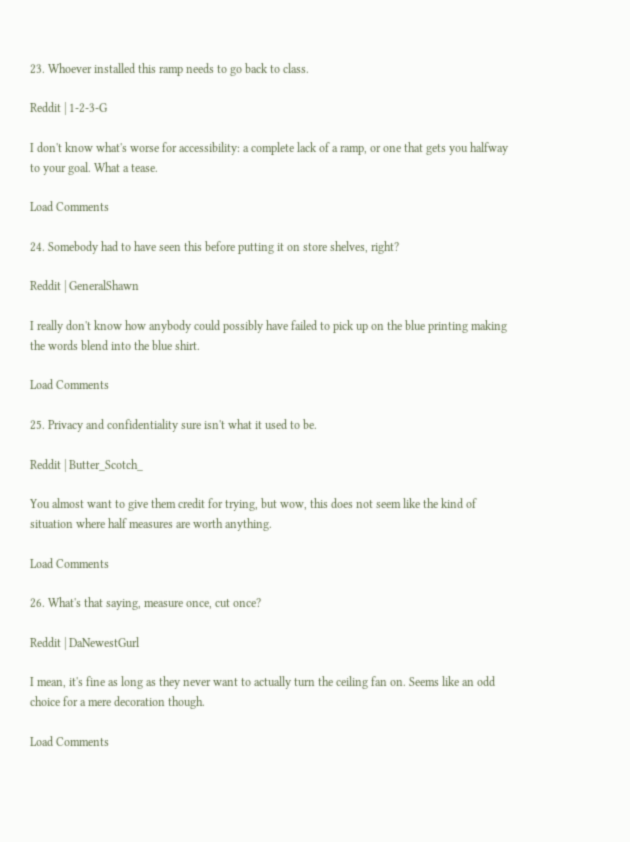23. Whoever installed this ramp needs to go back to class.

Reddit | 1-2-3-G

I don't know what's worse for accessibility: a complete lack of a ramp, or one that gets you halfway to your goal. What a tease.

Load Comments

24. Somebody had to have seen this before putting it on store shelves, right?

Reddit | GeneralShawn

I really don't know how anybody could possibly have failed to pick up on the blue printing making the words blend into the blue shirt.

Load Comments

25. Privacy and confidentiality sure isn't what it used to be.

Reddit | Butter_Scotch_

You almost want to give them credit for trying, but wow, this does not seem like the kind of situation where half measures are worth anything.

Load Comments

26. What's that saying, measure once, cut once?

Reddit | DaNewestGurl

I mean, it's fine as long as they never want to actually turn the ceiling fan on. Seems like an odd choice for a mere decoration though.

Load Comments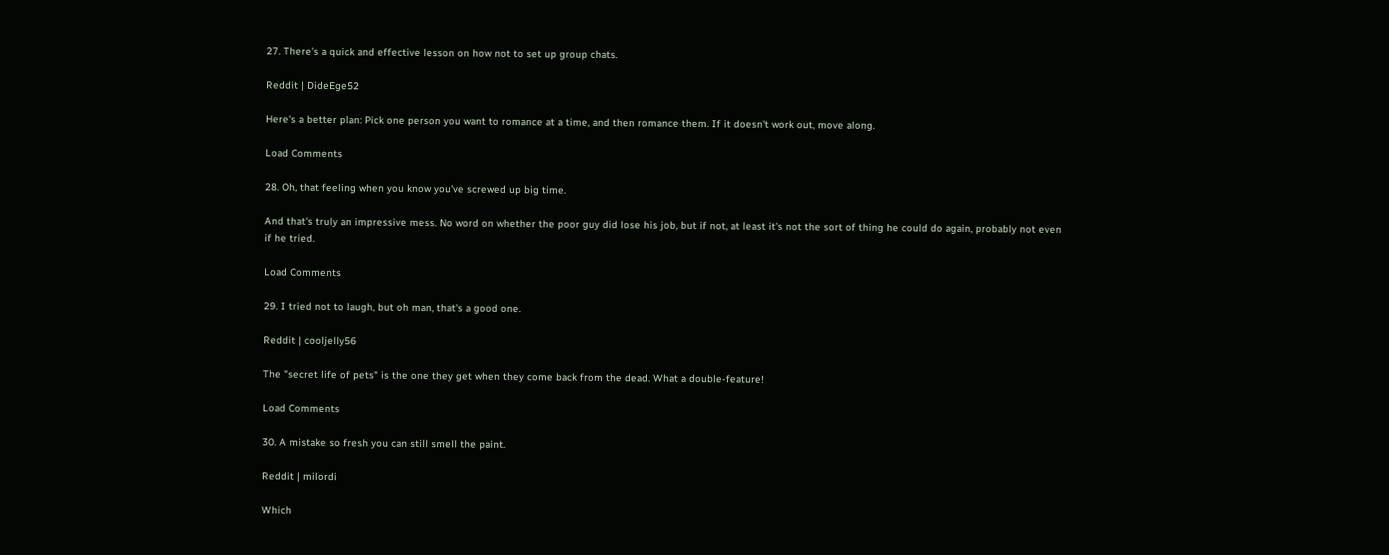27. There's a quick and effective lesson on how not to set up group chats.

Reddit | DideEge52

Here's a better plan: Pick one person you want to romance at a time, and then romance them. If it doesn't work out, move along.

Load Comments

28. Oh, that feeling when you know you've screwed up big time.

And that's truly an impressive mess. No word on whether the poor guy did lose his job, but if not, at least it's not the sort of thing he could do again, probably not even if he tried.

Load Comments

29. I tried not to laugh, but oh man, that's a good one.

Reddit | cooljelly56

The "secret life of pets" is the one they get when they come back from the dead. What a double-feature!

Load Comments

30. A mistake so fresh you can still smell the paint.

Reddit | milordi

Which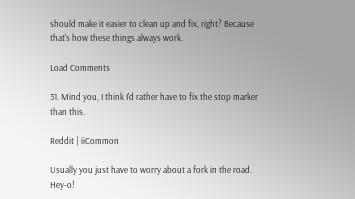should make it easier to clean up and fix, right? Because that's how these things always work.

Load Comments

31. Mind you, I think I'd rather have to fix the stop marker than this.

Reddit | iiCommon

Usually you just have to worry about a fork in the road. Hey-o!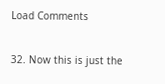Load Comments

32. Now this is just the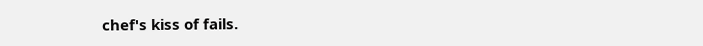chef's kiss of fails.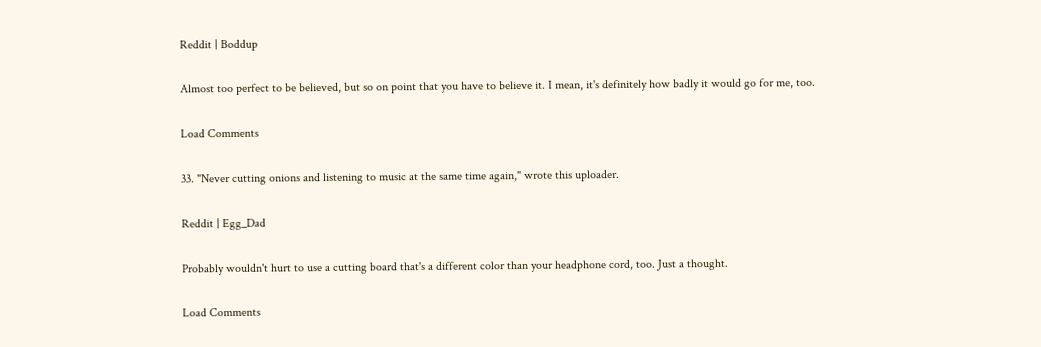Reddit | Boddup

Almost too perfect to be believed, but so on point that you have to believe it. I mean, it's definitely how badly it would go for me, too.

Load Comments

33. "Never cutting onions and listening to music at the same time again," wrote this uploader.

Reddit | Egg_Dad

Probably wouldn't hurt to use a cutting board that's a different color than your headphone cord, too. Just a thought.

Load Comments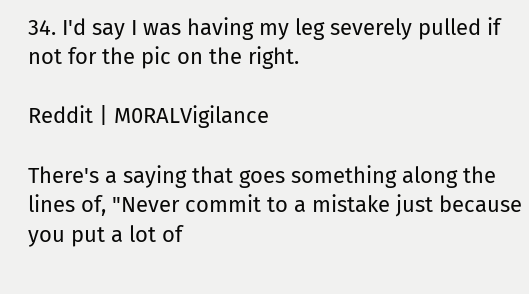34. I'd say I was having my leg severely pulled if not for the pic on the right.

Reddit | M0RALVigilance

There's a saying that goes something along the lines of, "Never commit to a mistake just because you put a lot of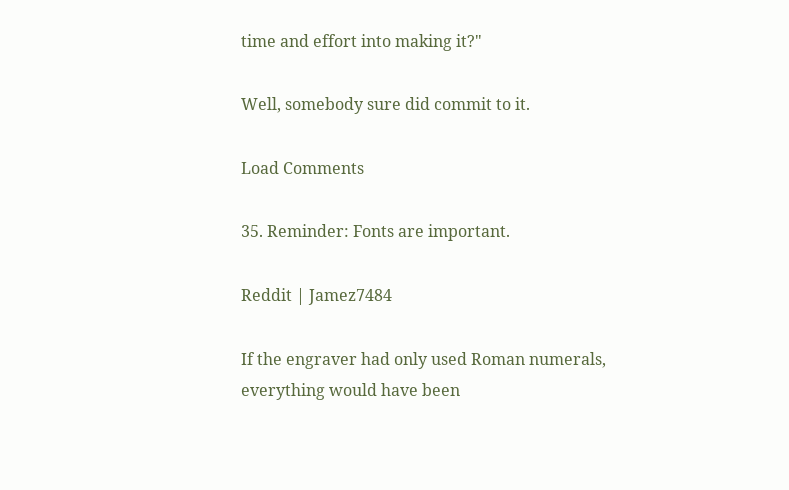time and effort into making it?"

Well, somebody sure did commit to it.

Load Comments

35. Reminder: Fonts are important.

Reddit | Jamez7484

If the engraver had only used Roman numerals, everything would have been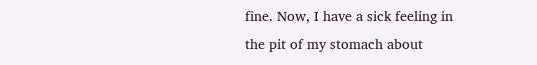fine. Now, I have a sick feeling in the pit of my stomach about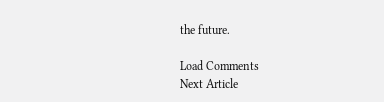the future.

Load Comments
Next Article